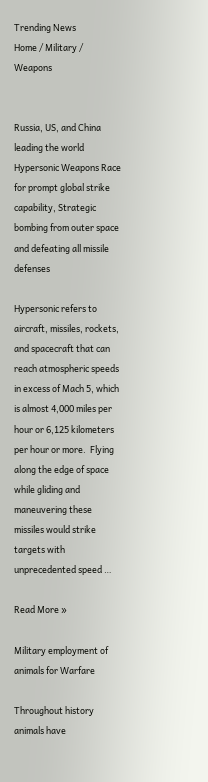Trending News
Home / Military / Weapons


Russia, US, and China leading the world Hypersonic Weapons Race for prompt global strike capability, Strategic bombing from outer space and defeating all missile defenses

Hypersonic refers to aircraft, missiles, rockets, and spacecraft that can reach atmospheric speeds in excess of Mach 5, which is almost 4,000 miles per hour or 6,125 kilometers per hour or more.  Flying along the edge of space while gliding and maneuvering these missiles would strike targets with unprecedented speed …

Read More »

Military employment of animals for Warfare

Throughout history animals have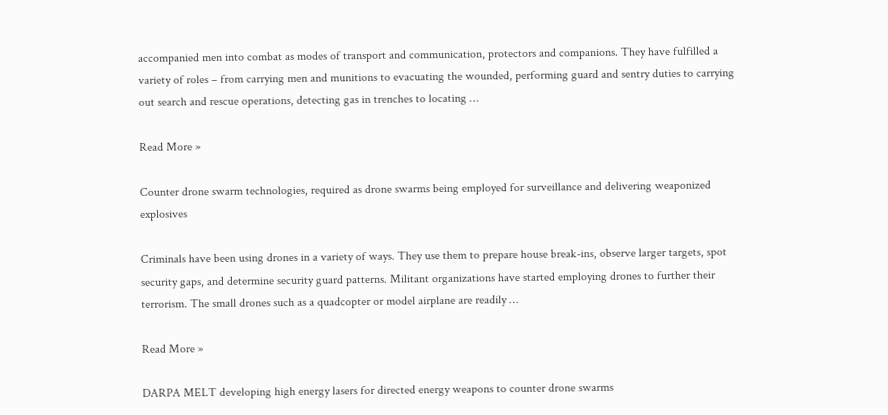accompanied men into combat as modes of transport and communication, protectors and companions. They have fulfilled a variety of roles – from carrying men and munitions to evacuating the wounded, performing guard and sentry duties to carrying out search and rescue operations, detecting gas in trenches to locating …

Read More »

Counter drone swarm technologies, required as drone swarms being employed for surveillance and delivering weaponized explosives

Criminals have been using drones in a variety of ways. They use them to prepare house break-ins, observe larger targets, spot security gaps, and determine security guard patterns. Militant organizations have started employing drones to further their terrorism. The small drones such as a quadcopter or model airplane are readily …

Read More »

DARPA MELT developing high energy lasers for directed energy weapons to counter drone swarms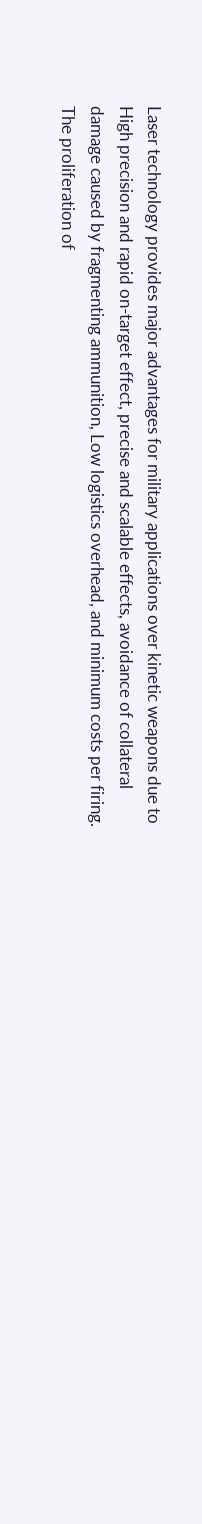Laser technology provides major advantages for military applications over kinetic weapons due to High precision and rapid on-target effect, precise and scalable effects, avoidance of collateral damage caused by fragmenting ammunition, Low logistics overhead, and minimum costs per firing.   The proliferation of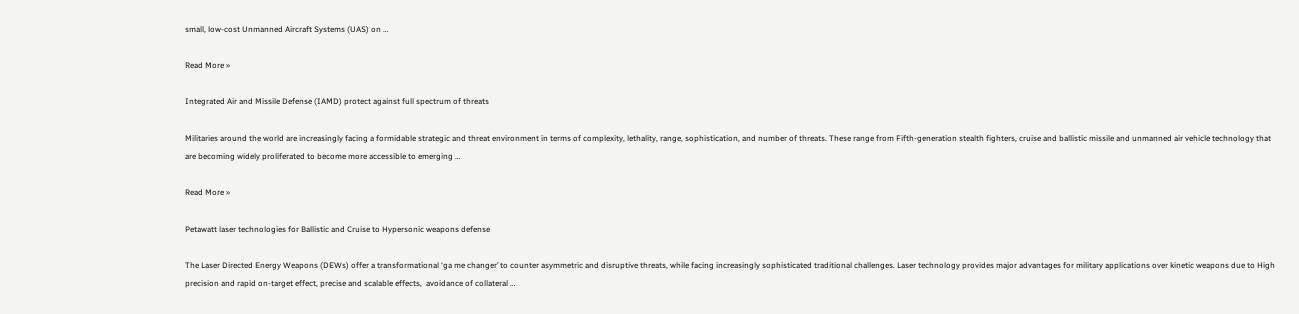small, low-cost Unmanned Aircraft Systems (UAS) on …

Read More »

Integrated Air and Missile Defense (IAMD) protect against full spectrum of threats

Militaries around the world are increasingly facing a formidable strategic and threat environment in terms of complexity, lethality, range, sophistication, and number of threats. These range from Fifth-generation stealth fighters, cruise and ballistic missile and unmanned air vehicle technology that are becoming widely proliferated to become more accessible to emerging …

Read More »

Petawatt laser technologies for Ballistic and Cruise to Hypersonic weapons defense

The Laser Directed Energy Weapons (DEWs) offer a transformational ‘ga me changer’ to counter asymmetric and disruptive threats, while facing increasingly sophisticated traditional challenges. Laser technology provides major advantages for military applications over kinetic weapons due to High precision and rapid on-target effect, precise and scalable effects,  avoidance of collateral …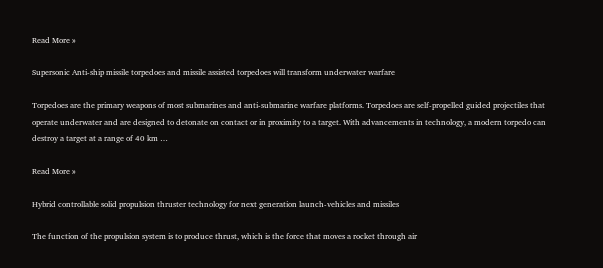Read More »

Supersonic Anti-ship missile torpedoes and missile assisted torpedoes will transform underwater warfare

Torpedoes are the primary weapons of most submarines and anti-submarine warfare platforms. Torpedoes are self-propelled guided projectiles that operate underwater and are designed to detonate on contact or in proximity to a target. With advancements in technology, a modern torpedo can destroy a target at a range of 40 km …

Read More »

Hybrid controllable solid propulsion thruster technology for next generation launch-vehicles and missiles

The function of the propulsion system is to produce thrust, which is the force that moves a rocket through air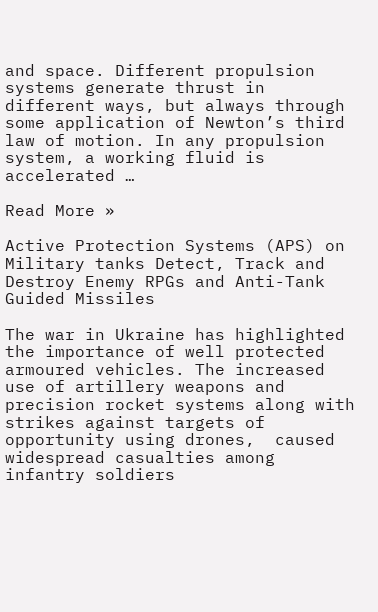and space. Different propulsion systems generate thrust in different ways, but always through some application of Newton’s third law of motion. In any propulsion system, a working fluid is accelerated …

Read More »

Active Protection Systems (APS) on Military tanks Detect, Track and Destroy Enemy RPGs and Anti-Tank Guided Missiles

The war in Ukraine has highlighted the importance of well protected armoured vehicles. The increased use of artillery weapons and precision rocket systems along with strikes against targets of opportunity using drones,  caused widespread casualties among infantry soldiers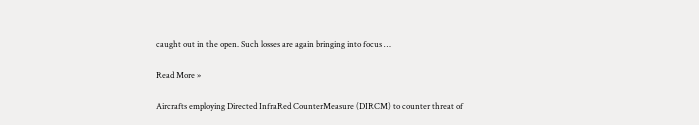caught out in the open. Such losses are again bringing into focus …

Read More »

Aircrafts employing Directed InfraRed CounterMeasure (DIRCM) to counter threat of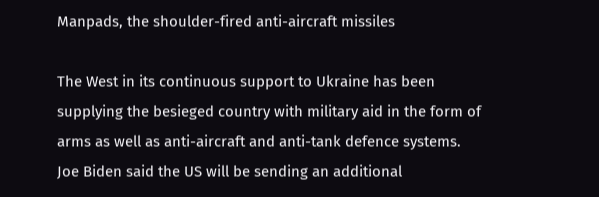Manpads, the shoulder-fired anti-aircraft missiles

The West in its continuous support to Ukraine has been supplying the besieged country with military aid in the form of arms as well as anti-aircraft and anti-tank defence systems. Joe Biden said the US will be sending an additional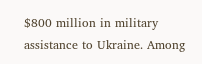$800 million in military assistance to Ukraine. Among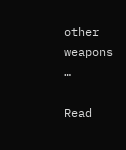other weapons …

Read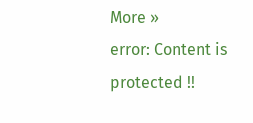More »
error: Content is protected !!